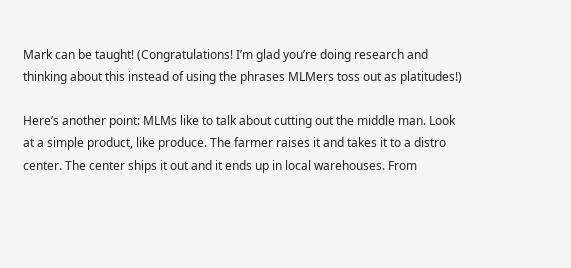Mark can be taught! (Congratulations! I’m glad you’re doing research and thinking about this instead of using the phrases MLMers toss out as platitudes!)

Here’s another point: MLMs like to talk about cutting out the middle man. Look at a simple product, like produce. The farmer raises it and takes it to a distro center. The center ships it out and it ends up in local warehouses. From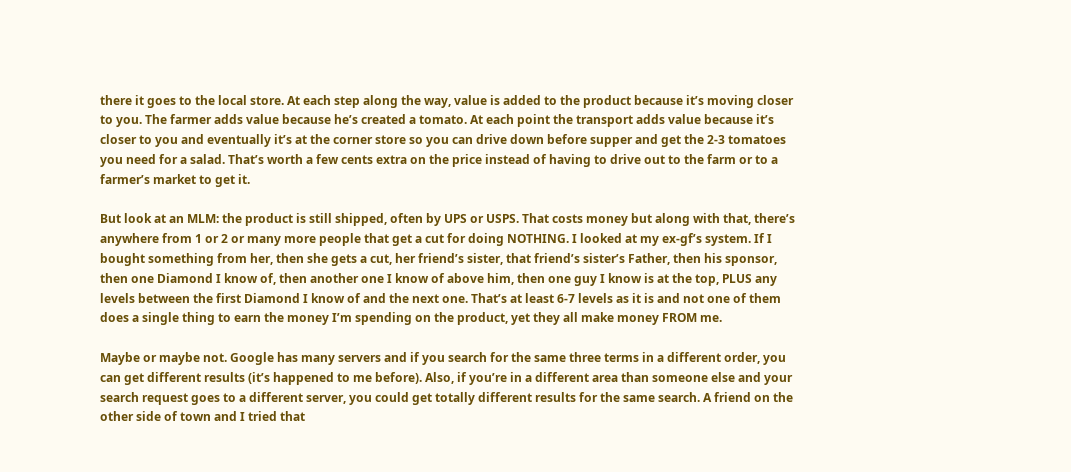there it goes to the local store. At each step along the way, value is added to the product because it’s moving closer to you. The farmer adds value because he’s created a tomato. At each point the transport adds value because it’s closer to you and eventually it’s at the corner store so you can drive down before supper and get the 2-3 tomatoes you need for a salad. That’s worth a few cents extra on the price instead of having to drive out to the farm or to a farmer’s market to get it.

But look at an MLM: the product is still shipped, often by UPS or USPS. That costs money but along with that, there’s anywhere from 1 or 2 or many more people that get a cut for doing NOTHING. I looked at my ex-gf’s system. If I bought something from her, then she gets a cut, her friend’s sister, that friend’s sister’s Father, then his sponsor, then one Diamond I know of, then another one I know of above him, then one guy I know is at the top, PLUS any levels between the first Diamond I know of and the next one. That’s at least 6-7 levels as it is and not one of them does a single thing to earn the money I’m spending on the product, yet they all make money FROM me.

Maybe or maybe not. Google has many servers and if you search for the same three terms in a different order, you can get different results (it’s happened to me before). Also, if you’re in a different area than someone else and your search request goes to a different server, you could get totally different results for the same search. A friend on the other side of town and I tried that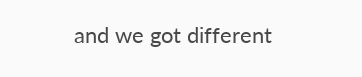and we got different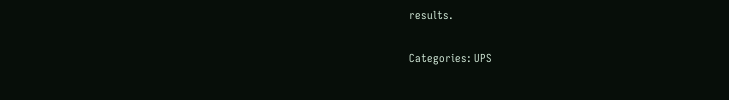results.

Categories: UPS